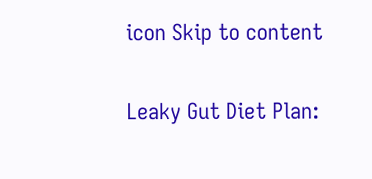icon Skip to content

Leaky Gut Diet Plan: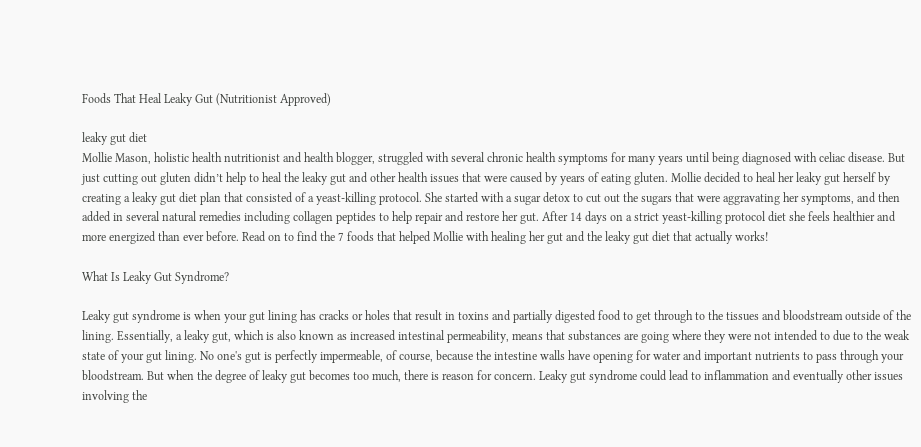Foods That Heal Leaky Gut (Nutritionist Approved)

leaky gut diet
Mollie Mason, holistic health nutritionist and health blogger, struggled with several chronic health symptoms for many years until being diagnosed with celiac disease. But just cutting out gluten didn’t help to heal the leaky gut and other health issues that were caused by years of eating gluten. Mollie decided to heal her leaky gut herself by creating a leaky gut diet plan that consisted of a yeast-killing protocol. She started with a sugar detox to cut out the sugars that were aggravating her symptoms, and then added in several natural remedies including collagen peptides to help repair and restore her gut. After 14 days on a strict yeast-killing protocol diet she feels healthier and more energized than ever before. Read on to find the 7 foods that helped Mollie with healing her gut and the leaky gut diet that actually works!

What Is Leaky Gut Syndrome?

Leaky gut syndrome is when your gut lining has cracks or holes that result in toxins and partially digested food to get through to the tissues and bloodstream outside of the lining. Essentially, a leaky gut, which is also known as increased intestinal permeability, means that substances are going where they were not intended to due to the weak state of your gut lining. No one's gut is perfectly impermeable, of course, because the intestine walls have opening for water and important nutrients to pass through your bloodstream. But when the degree of leaky gut becomes too much, there is reason for concern. Leaky gut syndrome could lead to inflammation and eventually other issues involving the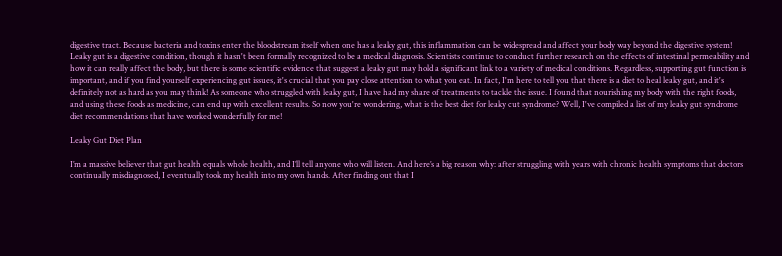digestive tract. Because bacteria and toxins enter the bloodstream itself when one has a leaky gut, this inflammation can be widespread and affect your body way beyond the digestive system! Leaky gut is a digestive condition, though it hasn't been formally recognized to be a medical diagnosis. Scientists continue to conduct further research on the effects of intestinal permeability and how it can really affect the body, but there is some scientific evidence that suggest a leaky gut may hold a significant link to a variety of medical conditions. Regardless, supporting gut function is important, and if you find yourself experiencing gut issues, it's crucial that you pay close attention to what you eat. In fact, I'm here to tell you that there is a diet to heal leaky gut, and it's definitely not as hard as you may think! As someone who struggled with leaky gut, I have had my share of treatments to tackle the issue. I found that nourishing my body with the right foods, and using these foods as medicine, can end up with excellent results. So now you're wondering, what is the best diet for leaky cut syndrome? Well, I've compiled a list of my leaky gut syndrome diet recommendations that have worked wonderfully for me!

Leaky Gut Diet Plan

I’m a massive believer that gut health equals whole health, and I’ll tell anyone who will listen. And here’s a big reason why: after struggling with years with chronic health symptoms that doctors continually misdiagnosed, I eventually took my health into my own hands. After finding out that I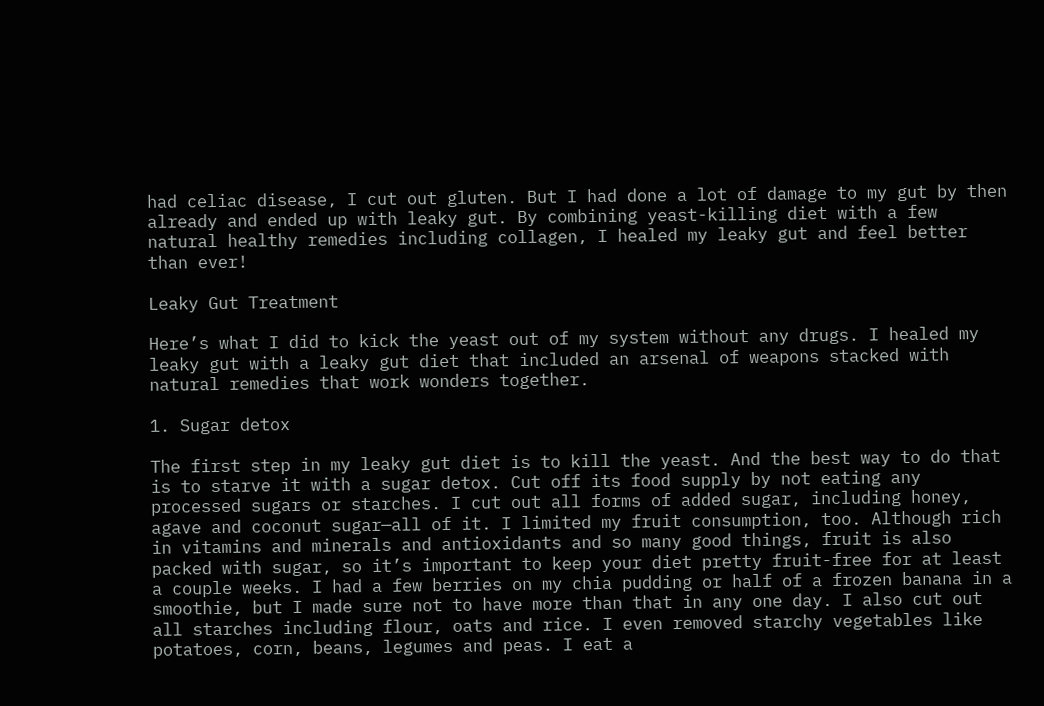had celiac disease, I cut out gluten. But I had done a lot of damage to my gut by then already and ended up with leaky gut. By combining yeast-killing diet with a few natural healthy remedies including collagen, I healed my leaky gut and feel better than ever!

Leaky Gut Treatment

Here’s what I did to kick the yeast out of my system without any drugs. I healed my leaky gut with a leaky gut diet that included an arsenal of weapons stacked with natural remedies that work wonders together.

1. Sugar detox

The first step in my leaky gut diet is to kill the yeast. And the best way to do that is to starve it with a sugar detox. Cut off its food supply by not eating any processed sugars or starches. I cut out all forms of added sugar, including honey, agave and coconut sugar—all of it. I limited my fruit consumption, too. Although rich in vitamins and minerals and antioxidants and so many good things, fruit is also packed with sugar, so it’s important to keep your diet pretty fruit-free for at least a couple weeks. I had a few berries on my chia pudding or half of a frozen banana in a smoothie, but I made sure not to have more than that in any one day. I also cut out all starches including flour, oats and rice. I even removed starchy vegetables like potatoes, corn, beans, legumes and peas. I eat a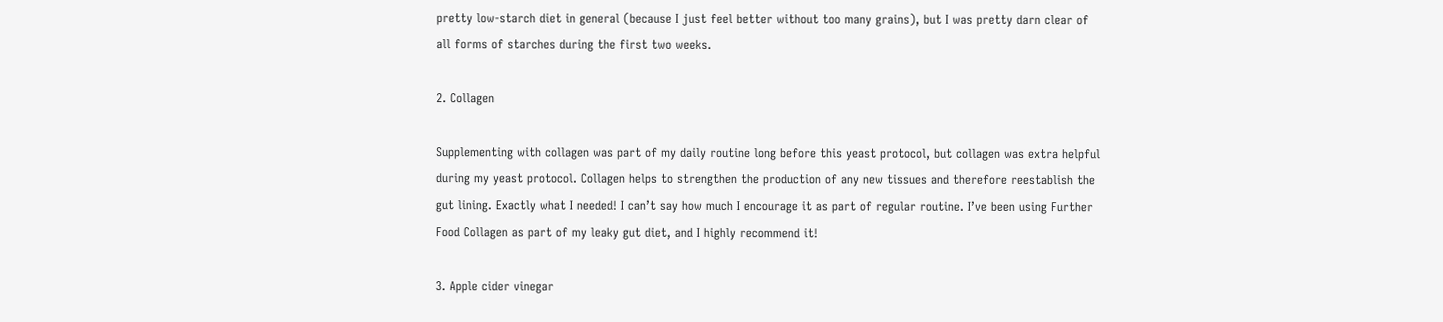pretty low-starch diet in general (because I just feel better without too many grains), but I was pretty darn clear of all forms of starches during the first two weeks.

2. Collagen

Supplementing with collagen was part of my daily routine long before this yeast protocol, but collagen was extra helpful during my yeast protocol. Collagen helps to strengthen the production of any new tissues and therefore reestablish the gut lining. Exactly what I needed! I can’t say how much I encourage it as part of regular routine. I’ve been using Further Food Collagen as part of my leaky gut diet, and I highly recommend it!

3. Apple cider vinegar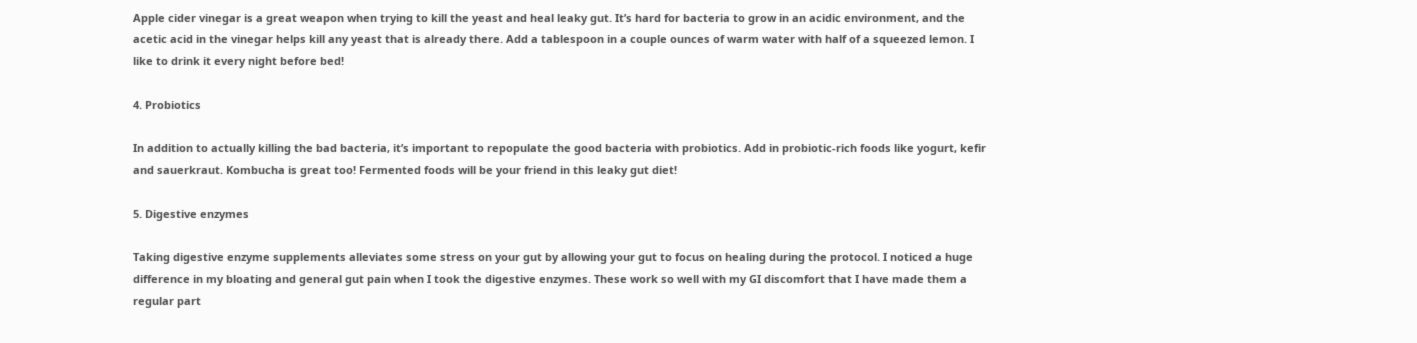Apple cider vinegar is a great weapon when trying to kill the yeast and heal leaky gut. It’s hard for bacteria to grow in an acidic environment, and the acetic acid in the vinegar helps kill any yeast that is already there. Add a tablespoon in a couple ounces of warm water with half of a squeezed lemon. I like to drink it every night before bed!

4. Probiotics

In addition to actually killing the bad bacteria, it’s important to repopulate the good bacteria with probiotics. Add in probiotic-rich foods like yogurt, kefir and sauerkraut. Kombucha is great too! Fermented foods will be your friend in this leaky gut diet!

5. Digestive enzymes

Taking digestive enzyme supplements alleviates some stress on your gut by allowing your gut to focus on healing during the protocol. I noticed a huge difference in my bloating and general gut pain when I took the digestive enzymes. These work so well with my GI discomfort that I have made them a regular part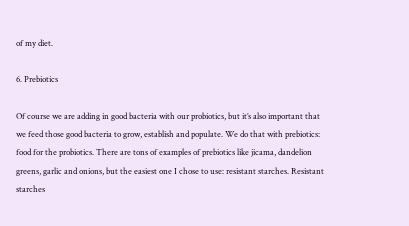of my diet.

6. Prebiotics

Of course we are adding in good bacteria with our probiotics, but it’s also important that we feed those good bacteria to grow, establish and populate. We do that with prebiotics: food for the probiotics. There are tons of examples of prebiotics like jicama, dandelion greens, garlic and onions, but the easiest one I chose to use: resistant starches. Resistant starches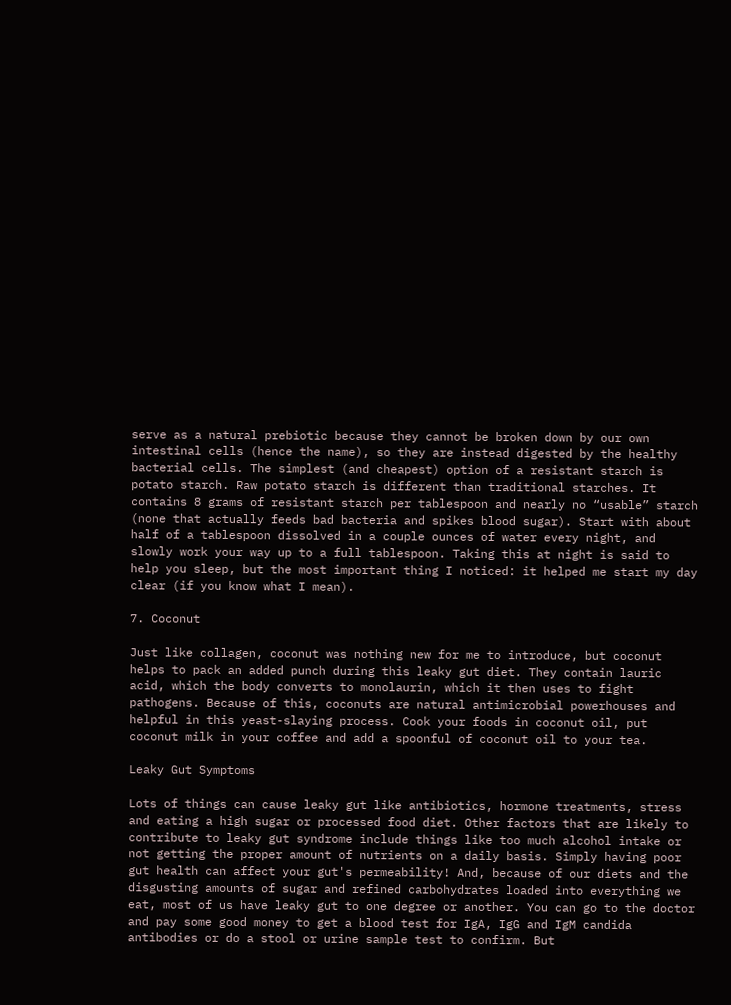serve as a natural prebiotic because they cannot be broken down by our own intestinal cells (hence the name), so they are instead digested by the healthy bacterial cells. The simplest (and cheapest) option of a resistant starch is potato starch. Raw potato starch is different than traditional starches. It contains 8 grams of resistant starch per tablespoon and nearly no “usable” starch (none that actually feeds bad bacteria and spikes blood sugar). Start with about half of a tablespoon dissolved in a couple ounces of water every night, and slowly work your way up to a full tablespoon. Taking this at night is said to help you sleep, but the most important thing I noticed: it helped me start my day clear (if you know what I mean).

7. Coconut

Just like collagen, coconut was nothing new for me to introduce, but coconut helps to pack an added punch during this leaky gut diet. They contain lauric acid, which the body converts to monolaurin, which it then uses to fight pathogens. Because of this, coconuts are natural antimicrobial powerhouses and helpful in this yeast-slaying process. Cook your foods in coconut oil, put coconut milk in your coffee and add a spoonful of coconut oil to your tea.

Leaky Gut Symptoms

Lots of things can cause leaky gut like antibiotics, hormone treatments, stress and eating a high sugar or processed food diet. Other factors that are likely to contribute to leaky gut syndrome include things like too much alcohol intake or not getting the proper amount of nutrients on a daily basis. Simply having poor gut health can affect your gut's permeability! And, because of our diets and the disgusting amounts of sugar and refined carbohydrates loaded into everything we eat, most of us have leaky gut to one degree or another. You can go to the doctor and pay some good money to get a blood test for IgA, IgG and IgM candida antibodies or do a stool or urine sample test to confirm. But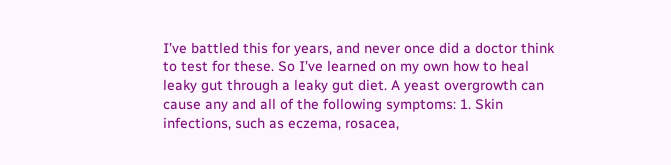I’ve battled this for years, and never once did a doctor think to test for these. So I’ve learned on my own how to heal leaky gut through a leaky gut diet. A yeast overgrowth can cause any and all of the following symptoms: 1. Skin infections, such as eczema, rosacea,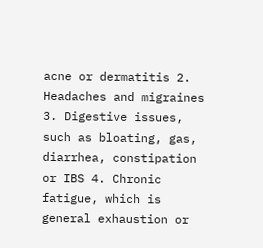acne or dermatitis 2. Headaches and migraines 3. Digestive issues, such as bloating, gas, diarrhea, constipation or IBS 4. Chronic fatigue, which is general exhaustion or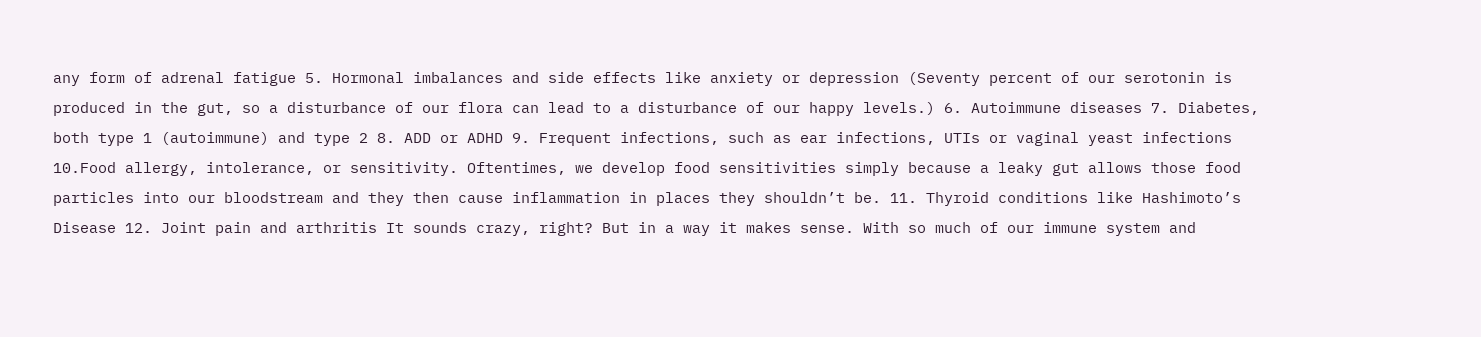any form of adrenal fatigue 5. Hormonal imbalances and side effects like anxiety or depression (Seventy percent of our serotonin is produced in the gut, so a disturbance of our flora can lead to a disturbance of our happy levels.) 6. Autoimmune diseases 7. Diabetes, both type 1 (autoimmune) and type 2 8. ADD or ADHD 9. Frequent infections, such as ear infections, UTIs or vaginal yeast infections 10.Food allergy, intolerance, or sensitivity. Oftentimes, we develop food sensitivities simply because a leaky gut allows those food particles into our bloodstream and they then cause inflammation in places they shouldn’t be. 11. Thyroid conditions like Hashimoto’s Disease 12. Joint pain and arthritis It sounds crazy, right? But in a way it makes sense. With so much of our immune system and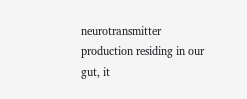neurotransmitter production residing in our gut, it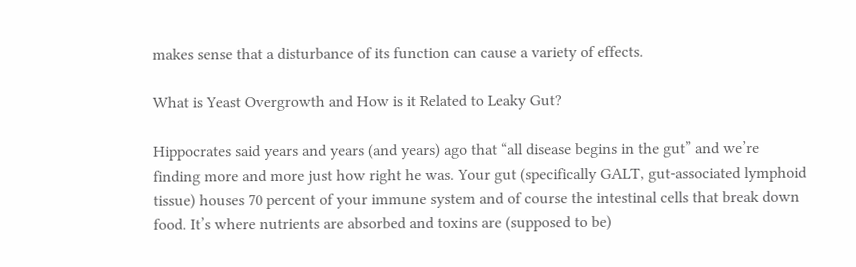makes sense that a disturbance of its function can cause a variety of effects.

What is Yeast Overgrowth and How is it Related to Leaky Gut?

Hippocrates said years and years (and years) ago that “all disease begins in the gut” and we’re finding more and more just how right he was. Your gut (specifically GALT, gut-associated lymphoid tissue) houses 70 percent of your immune system and of course the intestinal cells that break down food. It’s where nutrients are absorbed and toxins are (supposed to be)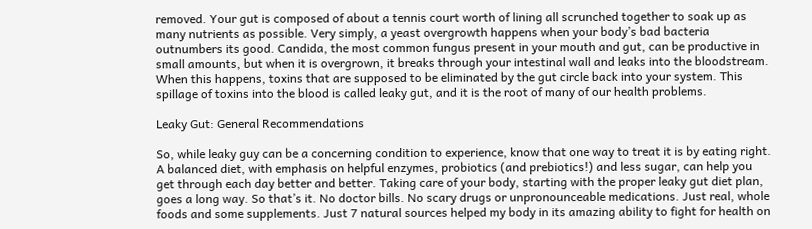removed. Your gut is composed of about a tennis court worth of lining all scrunched together to soak up as many nutrients as possible. Very simply, a yeast overgrowth happens when your body’s bad bacteria outnumbers its good. Candida, the most common fungus present in your mouth and gut, can be productive in small amounts, but when it is overgrown, it breaks through your intestinal wall and leaks into the bloodstream. When this happens, toxins that are supposed to be eliminated by the gut circle back into your system. This spillage of toxins into the blood is called leaky gut, and it is the root of many of our health problems.

Leaky Gut: General Recommendations

So, while leaky guy can be a concerning condition to experience, know that one way to treat it is by eating right. A balanced diet, with emphasis on helpful enzymes, probiotics (and prebiotics!) and less sugar, can help you get through each day better and better. Taking care of your body, starting with the proper leaky gut diet plan, goes a long way. So that’s it. No doctor bills. No scary drugs or unpronounceable medications. Just real, whole foods and some supplements. Just 7 natural sources helped my body in its amazing ability to fight for health on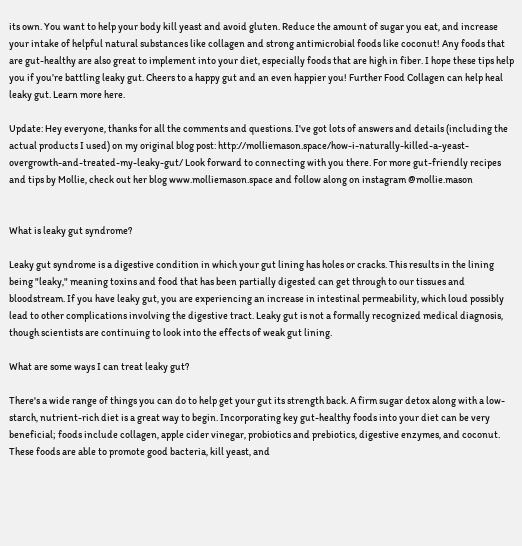its own. You want to help your body kill yeast and avoid gluten. Reduce the amount of sugar you eat, and increase your intake of helpful natural substances like collagen and strong antimicrobial foods like coconut! Any foods that are gut-healthy are also great to implement into your diet, especially foods that are high in fiber. I hope these tips help you if you’re battling leaky gut. Cheers to a happy gut and an even happier you! Further Food Collagen can help heal leaky gut. Learn more here.

Update: Hey everyone, thanks for all the comments and questions. I've got lots of answers and details (including the actual products I used) on my original blog post: http://molliemason.space/how-i-naturally-killed-a-yeast-overgrowth-and-treated-my-leaky-gut/ Look forward to connecting with you there. For more gut-friendly recipes and tips by Mollie, check out her blog www.molliemason.space and follow along on instagram @mollie.mason


What is leaky gut syndrome?

Leaky gut syndrome is a digestive condition in which your gut lining has holes or cracks. This results in the lining being "leaky," meaning toxins and food that has been partially digested can get through to our tissues and bloodstream. If you have leaky gut, you are experiencing an increase in intestinal permeability, which loud possibly lead to other complications involving the digestive tract. Leaky gut is not a formally recognized medical diagnosis, though scientists are continuing to look into the effects of weak gut lining.

What are some ways I can treat leaky gut?

There's a wide range of things you can do to help get your gut its strength back. A firm sugar detox along with a low-starch, nutrient-rich diet is a great way to begin. Incorporating key gut-healthy foods into your diet can be very beneficial; foods include collagen, apple cider vinegar, probiotics and prebiotics, digestive enzymes, and coconut. These foods are able to promote good bacteria, kill yeast, and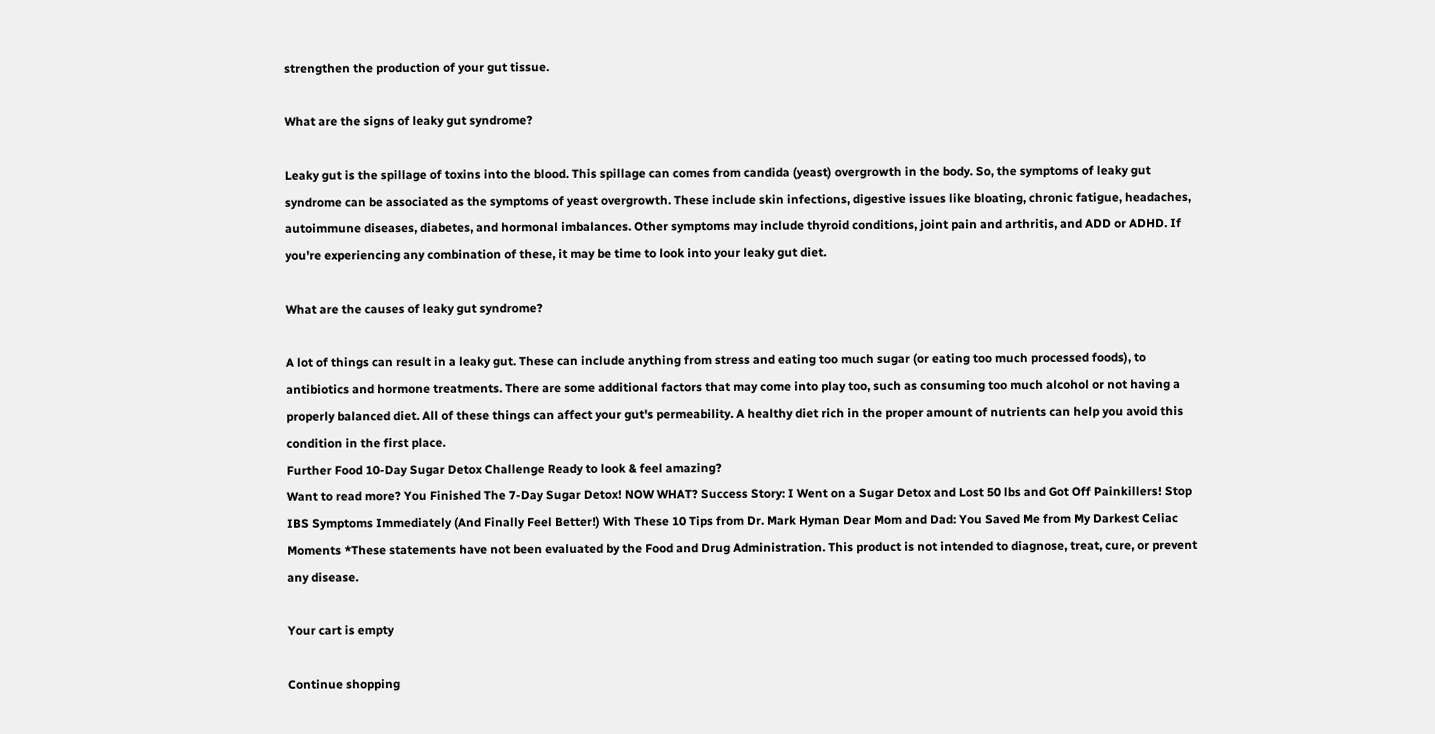strengthen the production of your gut tissue.

What are the signs of leaky gut syndrome?

Leaky gut is the spillage of toxins into the blood. This spillage can comes from candida (yeast) overgrowth in the body. So, the symptoms of leaky gut syndrome can be associated as the symptoms of yeast overgrowth. These include skin infections, digestive issues like bloating, chronic fatigue, headaches, autoimmune diseases, diabetes, and hormonal imbalances. Other symptoms may include thyroid conditions, joint pain and arthritis, and ADD or ADHD. If you're experiencing any combination of these, it may be time to look into your leaky gut diet.

What are the causes of leaky gut syndrome?

A lot of things can result in a leaky gut. These can include anything from stress and eating too much sugar (or eating too much processed foods), to antibiotics and hormone treatments. There are some additional factors that may come into play too, such as consuming too much alcohol or not having a properly balanced diet. All of these things can affect your gut's permeability. A healthy diet rich in the proper amount of nutrients can help you avoid this condition in the first place.
Further Food 10-Day Sugar Detox Challenge Ready to look & feel amazing?
Want to read more? You Finished The 7-Day Sugar Detox! NOW WHAT? Success Story: I Went on a Sugar Detox and Lost 50 lbs and Got Off Painkillers! Stop IBS Symptoms Immediately (And Finally Feel Better!) With These 10 Tips from Dr. Mark Hyman Dear Mom and Dad: You Saved Me from My Darkest Celiac Moments *These statements have not been evaluated by the Food and Drug Administration. This product is not intended to diagnose, treat, cure, or prevent any disease.

Your cart is empty

Continue shopping